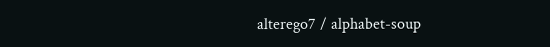alterego7 / alphabet-soup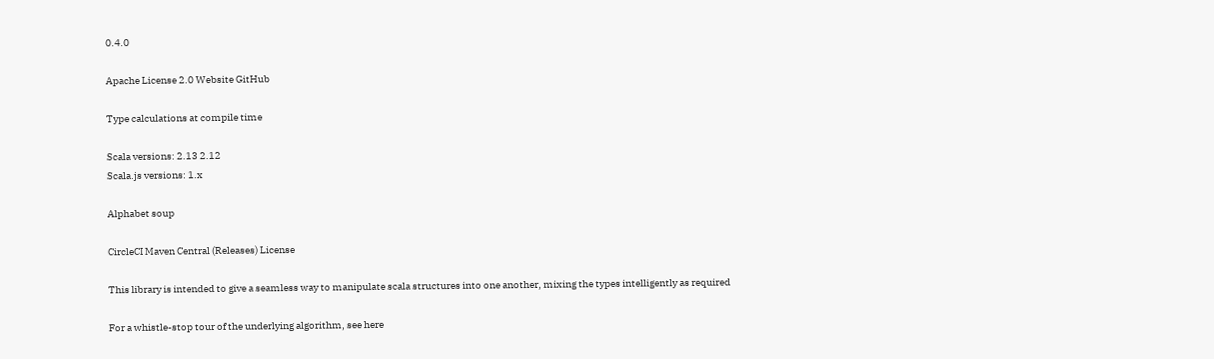0.4.0

Apache License 2.0 Website GitHub

Type calculations at compile time

Scala versions: 2.13 2.12
Scala.js versions: 1.x

Alphabet soup

CircleCI Maven Central (Releases) License

This library is intended to give a seamless way to manipulate scala structures into one another, mixing the types intelligently as required

For a whistle-stop tour of the underlying algorithm, see here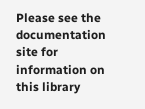Please see the documentation site for information on this library